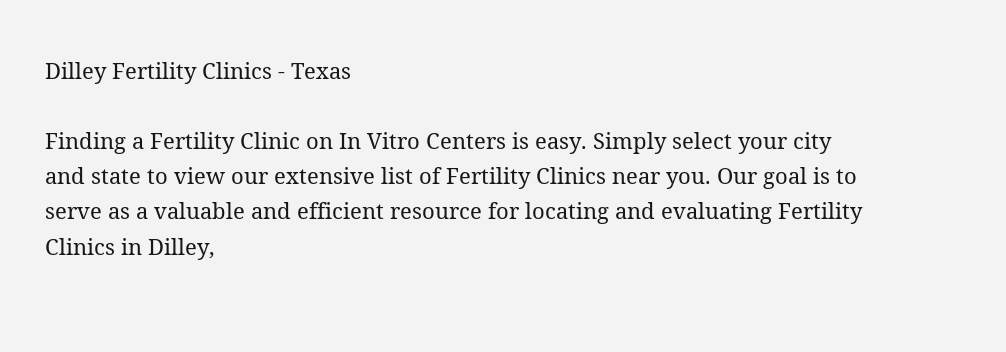Dilley Fertility Clinics - Texas

Finding a Fertility Clinic on In Vitro Centers is easy. Simply select your city and state to view our extensive list of Fertility Clinics near you. Our goal is to serve as a valuable and efficient resource for locating and evaluating Fertility Clinics in Dilley,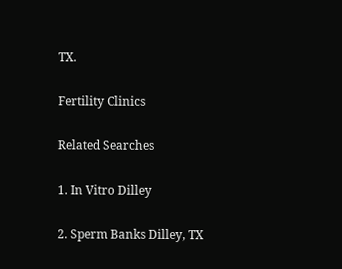TX.

Fertility Clinics

Related Searches

1. In Vitro Dilley

2. Sperm Banks Dilley, TX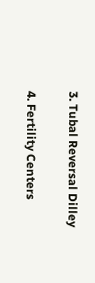3. Tubal Reversal Dilley

4. Fertility Centers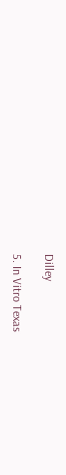Dilley

5. In Vitro Texas